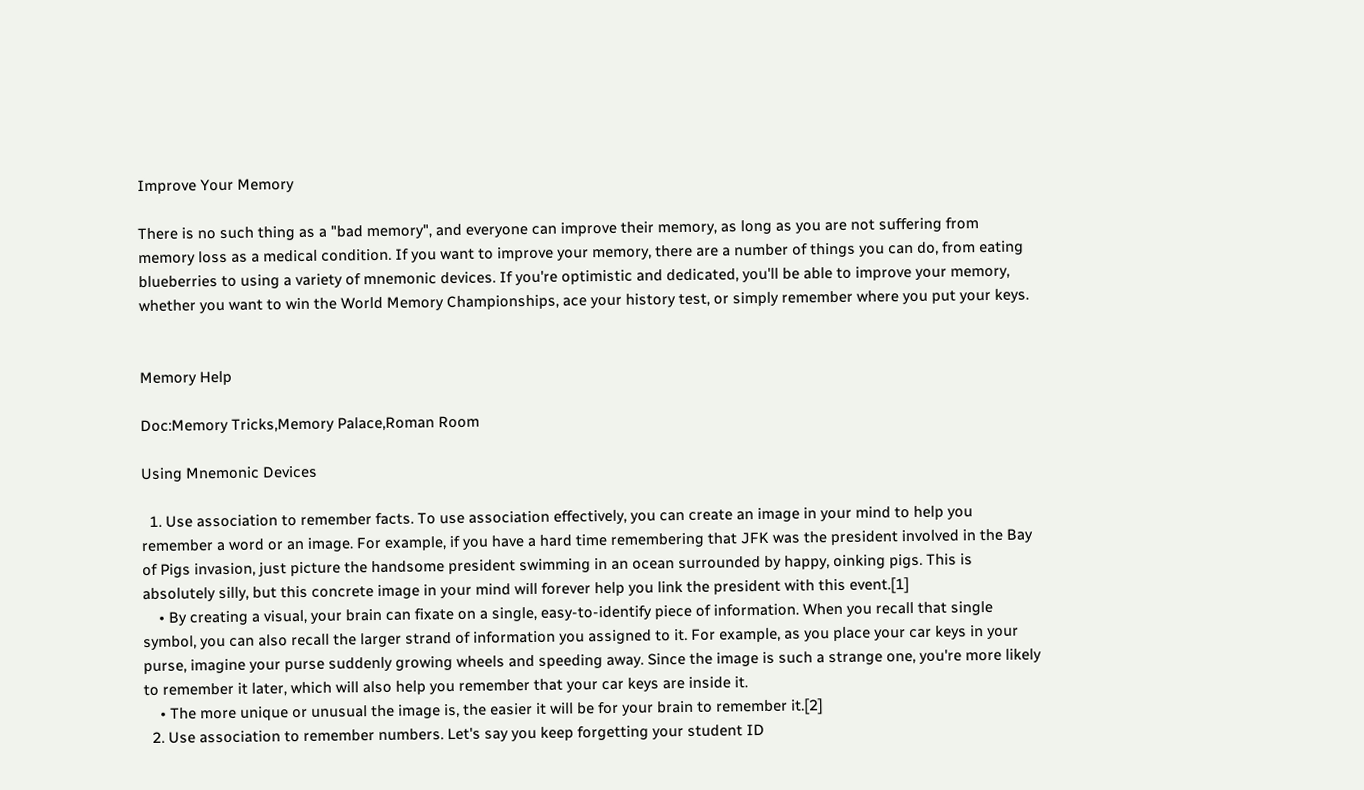Improve Your Memory

There is no such thing as a "bad memory", and everyone can improve their memory, as long as you are not suffering from memory loss as a medical condition. If you want to improve your memory, there are a number of things you can do, from eating blueberries to using a variety of mnemonic devices. If you're optimistic and dedicated, you'll be able to improve your memory, whether you want to win the World Memory Championships, ace your history test, or simply remember where you put your keys.


Memory Help

Doc:Memory Tricks,Memory Palace,Roman Room

Using Mnemonic Devices

  1. Use association to remember facts. To use association effectively, you can create an image in your mind to help you remember a word or an image. For example, if you have a hard time remembering that JFK was the president involved in the Bay of Pigs invasion, just picture the handsome president swimming in an ocean surrounded by happy, oinking pigs. This is absolutely silly, but this concrete image in your mind will forever help you link the president with this event.[1]
    • By creating a visual, your brain can fixate on a single, easy-to-identify piece of information. When you recall that single symbol, you can also recall the larger strand of information you assigned to it. For example, as you place your car keys in your purse, imagine your purse suddenly growing wheels and speeding away. Since the image is such a strange one, you're more likely to remember it later, which will also help you remember that your car keys are inside it.
    • The more unique or unusual the image is, the easier it will be for your brain to remember it.[2]
  2. Use association to remember numbers. Let's say you keep forgetting your student ID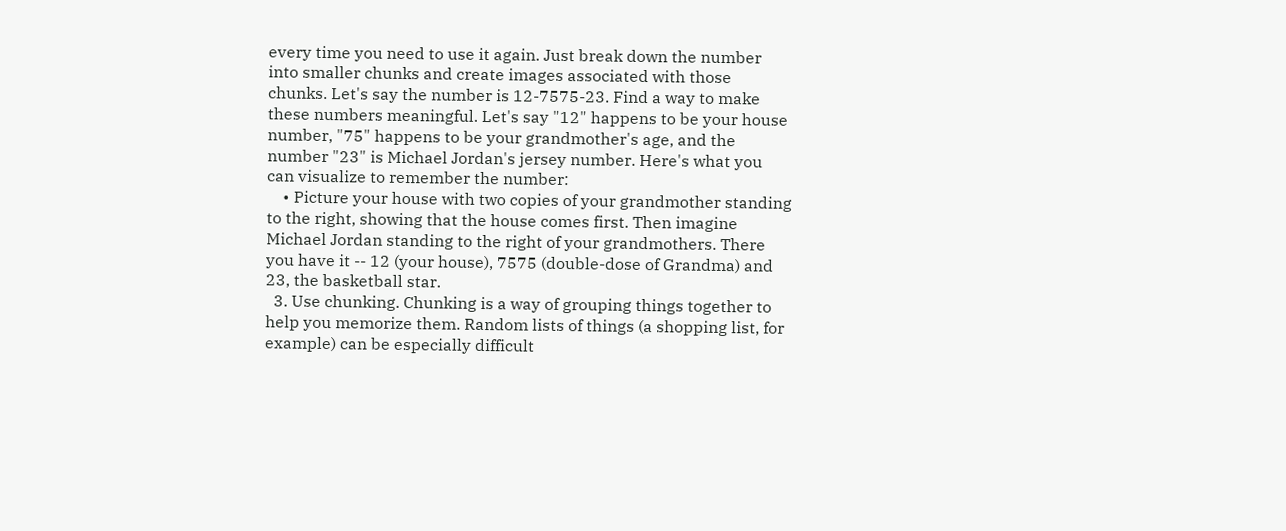every time you need to use it again. Just break down the number into smaller chunks and create images associated with those chunks. Let's say the number is 12-7575-23. Find a way to make these numbers meaningful. Let's say "12" happens to be your house number, "75" happens to be your grandmother's age, and the number "23" is Michael Jordan's jersey number. Here's what you can visualize to remember the number:
    • Picture your house with two copies of your grandmother standing to the right, showing that the house comes first. Then imagine Michael Jordan standing to the right of your grandmothers. There you have it -- 12 (your house), 7575 (double-dose of Grandma) and 23, the basketball star.
  3. Use chunking. Chunking is a way of grouping things together to help you memorize them. Random lists of things (a shopping list, for example) can be especially difficult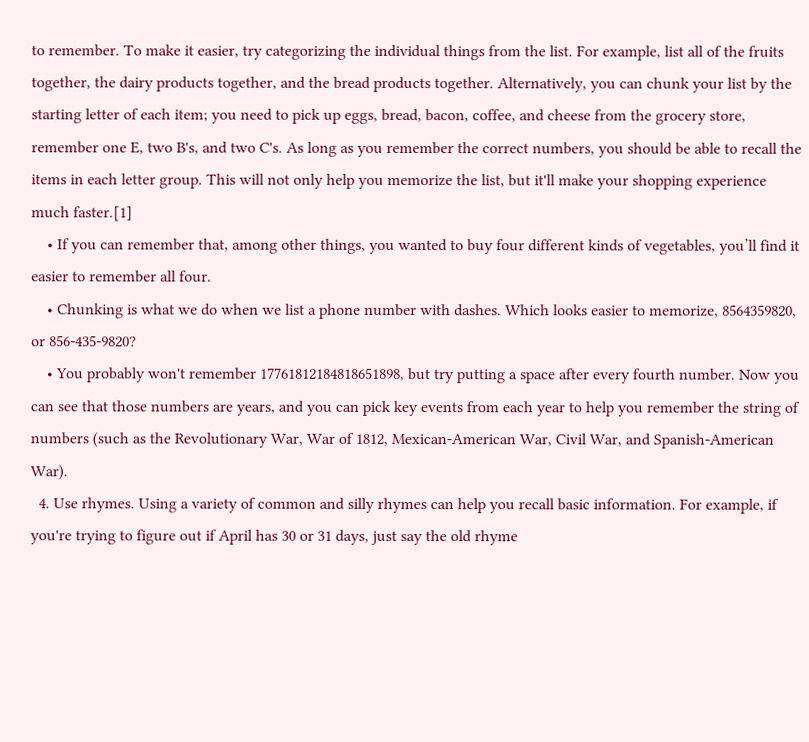to remember. To make it easier, try categorizing the individual things from the list. For example, list all of the fruits together, the dairy products together, and the bread products together. Alternatively, you can chunk your list by the starting letter of each item; you need to pick up eggs, bread, bacon, coffee, and cheese from the grocery store, remember one E, two B's, and two C's. As long as you remember the correct numbers, you should be able to recall the items in each letter group. This will not only help you memorize the list, but it'll make your shopping experience much faster.[1]
    • If you can remember that, among other things, you wanted to buy four different kinds of vegetables, you’ll find it easier to remember all four.
    • Chunking is what we do when we list a phone number with dashes. Which looks easier to memorize, 8564359820, or 856-435-9820?
    • You probably won't remember 17761812184818651898, but try putting a space after every fourth number. Now you can see that those numbers are years, and you can pick key events from each year to help you remember the string of numbers (such as the Revolutionary War, War of 1812, Mexican-American War, Civil War, and Spanish-American War).
  4. Use rhymes. Using a variety of common and silly rhymes can help you recall basic information. For example, if you're trying to figure out if April has 30 or 31 days, just say the old rhyme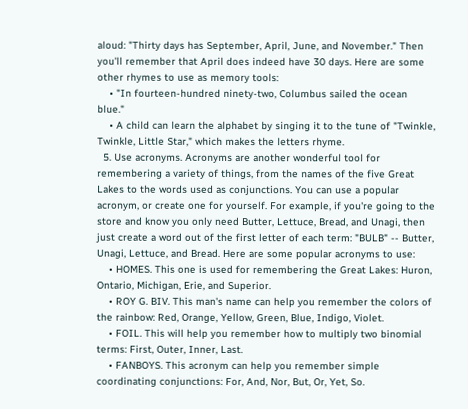aloud: "Thirty days has September, April, June, and November." Then you'll remember that April does indeed have 30 days. Here are some other rhymes to use as memory tools:
    • "In fourteen-hundred ninety-two, Columbus sailed the ocean blue."
    • A child can learn the alphabet by singing it to the tune of "Twinkle, Twinkle, Little Star," which makes the letters rhyme.
  5. Use acronyms. Acronyms are another wonderful tool for remembering a variety of things, from the names of the five Great Lakes to the words used as conjunctions. You can use a popular acronym, or create one for yourself. For example, if you're going to the store and know you only need Butter, Lettuce, Bread, and Unagi, then just create a word out of the first letter of each term: "BULB" -- Butter, Unagi, Lettuce, and Bread. Here are some popular acronyms to use:
    • HOMES. This one is used for remembering the Great Lakes: Huron, Ontario, Michigan, Erie, and Superior.
    • ROY G. BIV. This man's name can help you remember the colors of the rainbow: Red, Orange, Yellow, Green, Blue, Indigo, Violet.
    • FOIL. This will help you remember how to multiply two binomial terms: First, Outer, Inner, Last.
    • FANBOYS. This acronym can help you remember simple coordinating conjunctions: For, And, Nor, But, Or, Yet, So.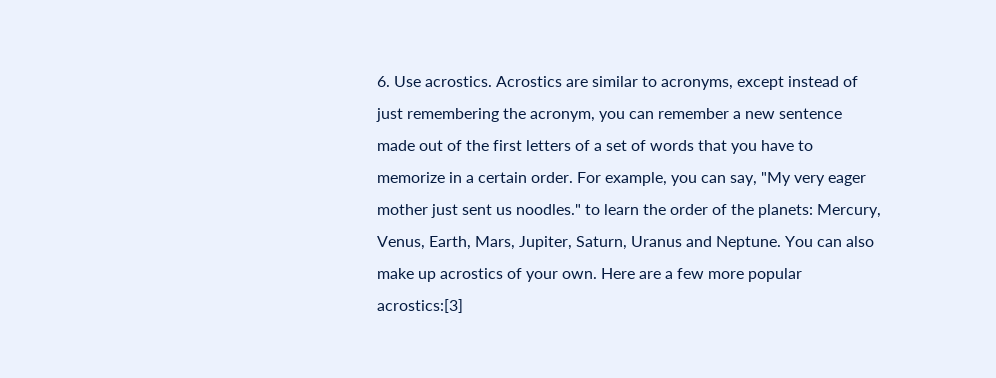6. Use acrostics. Acrostics are similar to acronyms, except instead of just remembering the acronym, you can remember a new sentence made out of the first letters of a set of words that you have to memorize in a certain order. For example, you can say, "My very eager mother just sent us noodles." to learn the order of the planets: Mercury, Venus, Earth, Mars, Jupiter, Saturn, Uranus and Neptune. You can also make up acrostics of your own. Here are a few more popular acrostics:[3]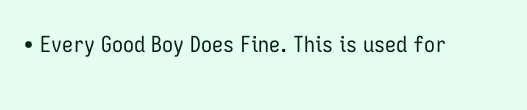• Every Good Boy Does Fine. This is used for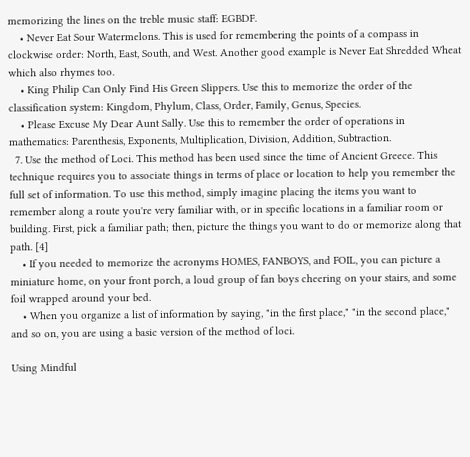memorizing the lines on the treble music staff: EGBDF.
    • Never Eat Sour Watermelons. This is used for remembering the points of a compass in clockwise order: North, East, South, and West. Another good example is Never Eat Shredded Wheat which also rhymes too.
    • King Philip Can Only Find His Green Slippers. Use this to memorize the order of the classification system: Kingdom, Phylum, Class, Order, Family, Genus, Species.
    • Please Excuse My Dear Aunt Sally. Use this to remember the order of operations in mathematics: Parenthesis, Exponents, Multiplication, Division, Addition, Subtraction.
  7. Use the method of Loci. This method has been used since the time of Ancient Greece. This technique requires you to associate things in terms of place or location to help you remember the full set of information. To use this method, simply imagine placing the items you want to remember along a route you're very familiar with, or in specific locations in a familiar room or building. First, pick a familiar path; then, picture the things you want to do or memorize along that path. [4]
    • If you needed to memorize the acronyms HOMES, FANBOYS, and FOIL, you can picture a miniature home, on your front porch, a loud group of fan boys cheering on your stairs, and some foil wrapped around your bed.
    • When you organize a list of information by saying, "in the first place," "in the second place," and so on, you are using a basic version of the method of loci.

Using Mindful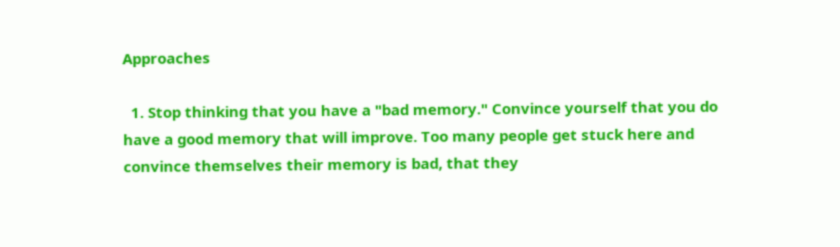Approaches

  1. Stop thinking that you have a "bad memory." Convince yourself that you do have a good memory that will improve. Too many people get stuck here and convince themselves their memory is bad, that they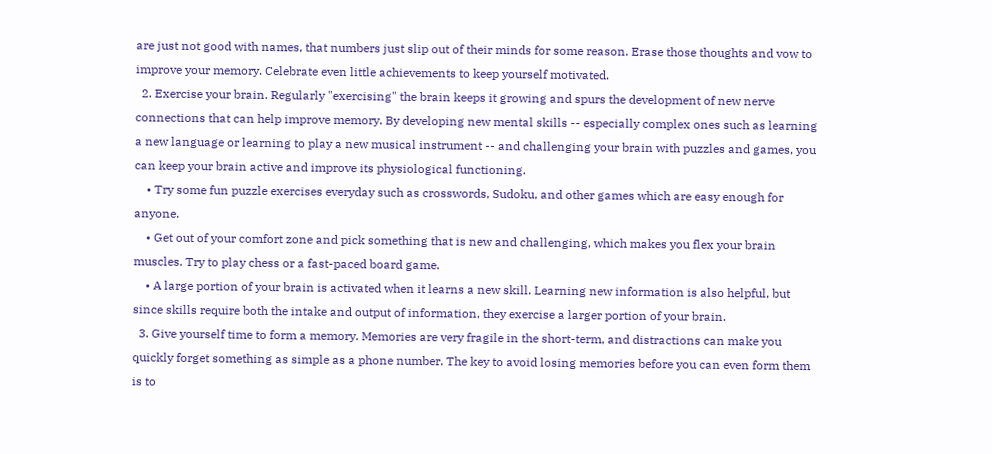are just not good with names, that numbers just slip out of their minds for some reason. Erase those thoughts and vow to improve your memory. Celebrate even little achievements to keep yourself motivated.
  2. Exercise your brain. Regularly "exercising" the brain keeps it growing and spurs the development of new nerve connections that can help improve memory. By developing new mental skills -- especially complex ones such as learning a new language or learning to play a new musical instrument -- and challenging your brain with puzzles and games, you can keep your brain active and improve its physiological functioning.
    • Try some fun puzzle exercises everyday such as crosswords, Sudoku, and other games which are easy enough for anyone.
    • Get out of your comfort zone and pick something that is new and challenging, which makes you flex your brain muscles. Try to play chess or a fast-paced board game.
    • A large portion of your brain is activated when it learns a new skill. Learning new information is also helpful, but since skills require both the intake and output of information, they exercise a larger portion of your brain.
  3. Give yourself time to form a memory. Memories are very fragile in the short-term, and distractions can make you quickly forget something as simple as a phone number. The key to avoid losing memories before you can even form them is to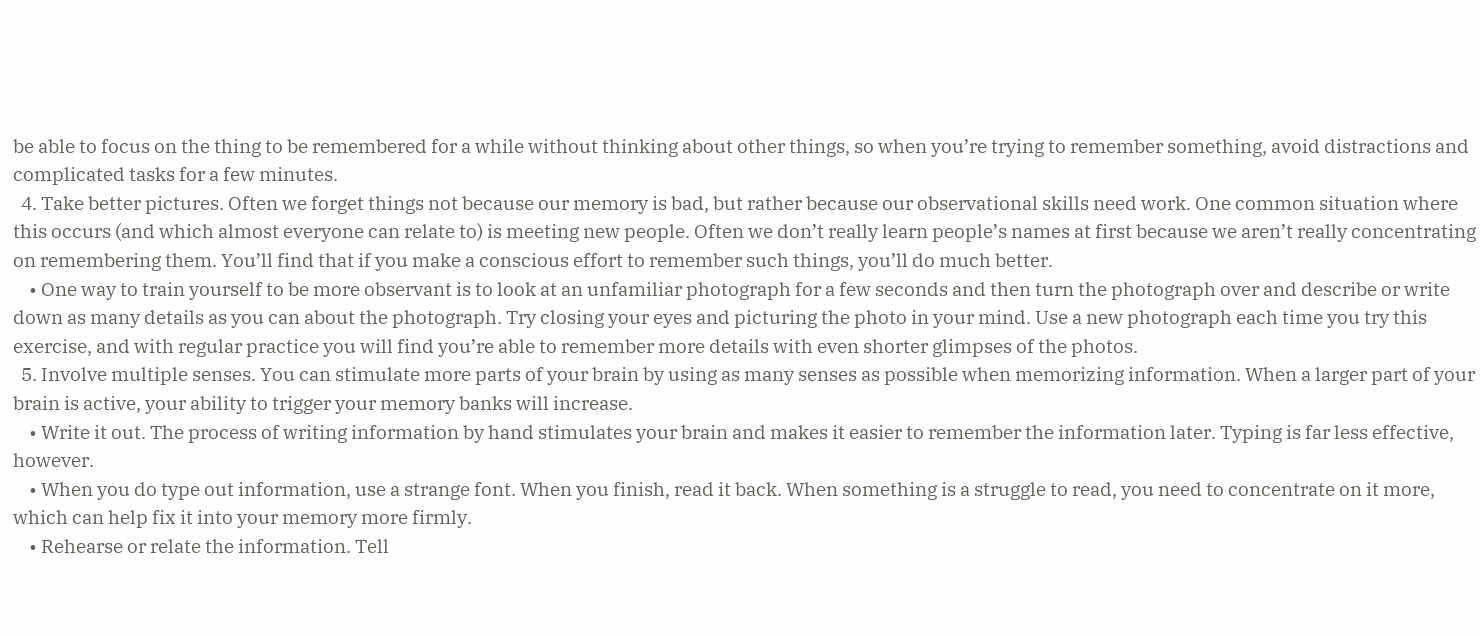be able to focus on the thing to be remembered for a while without thinking about other things, so when you’re trying to remember something, avoid distractions and complicated tasks for a few minutes.
  4. Take better pictures. Often we forget things not because our memory is bad, but rather because our observational skills need work. One common situation where this occurs (and which almost everyone can relate to) is meeting new people. Often we don’t really learn people’s names at first because we aren’t really concentrating on remembering them. You’ll find that if you make a conscious effort to remember such things, you’ll do much better.
    • One way to train yourself to be more observant is to look at an unfamiliar photograph for a few seconds and then turn the photograph over and describe or write down as many details as you can about the photograph. Try closing your eyes and picturing the photo in your mind. Use a new photograph each time you try this exercise, and with regular practice you will find you’re able to remember more details with even shorter glimpses of the photos.
  5. Involve multiple senses. You can stimulate more parts of your brain by using as many senses as possible when memorizing information. When a larger part of your brain is active, your ability to trigger your memory banks will increase.
    • Write it out. The process of writing information by hand stimulates your brain and makes it easier to remember the information later. Typing is far less effective, however.
    • When you do type out information, use a strange font. When you finish, read it back. When something is a struggle to read, you need to concentrate on it more, which can help fix it into your memory more firmly.
    • Rehearse or relate the information. Tell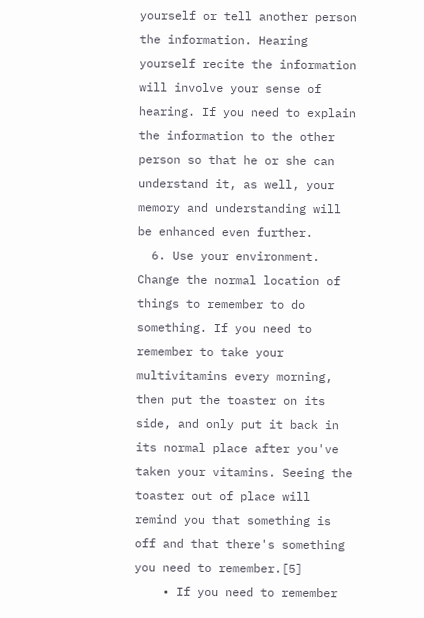yourself or tell another person the information. Hearing yourself recite the information will involve your sense of hearing. If you need to explain the information to the other person so that he or she can understand it, as well, your memory and understanding will be enhanced even further.
  6. Use your environment. Change the normal location of things to remember to do something. If you need to remember to take your multivitamins every morning, then put the toaster on its side, and only put it back in its normal place after you've taken your vitamins. Seeing the toaster out of place will remind you that something is off and that there's something you need to remember.[5]
    • If you need to remember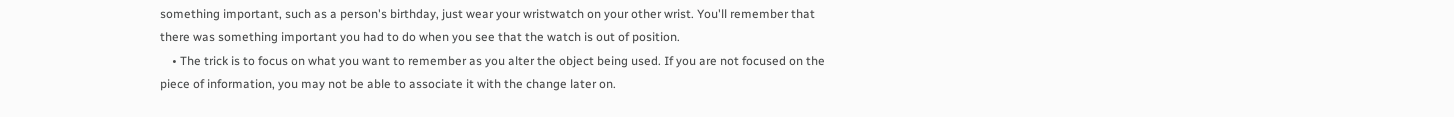something important, such as a person's birthday, just wear your wristwatch on your other wrist. You'll remember that there was something important you had to do when you see that the watch is out of position.
    • The trick is to focus on what you want to remember as you alter the object being used. If you are not focused on the piece of information, you may not be able to associate it with the change later on.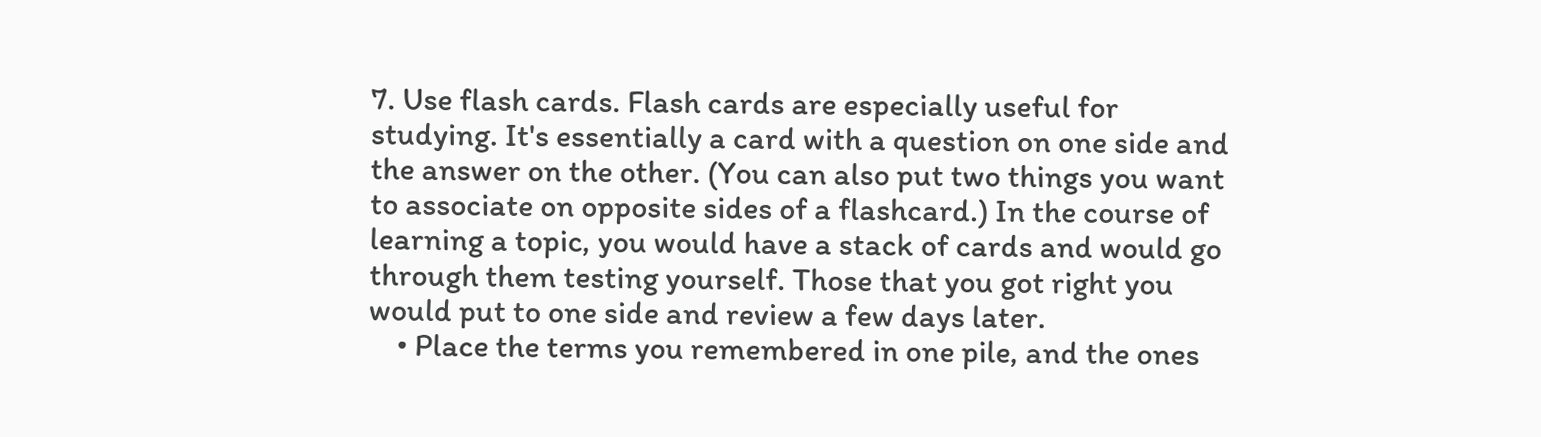7. Use flash cards. Flash cards are especially useful for studying. It's essentially a card with a question on one side and the answer on the other. (You can also put two things you want to associate on opposite sides of a flashcard.) In the course of learning a topic, you would have a stack of cards and would go through them testing yourself. Those that you got right you would put to one side and review a few days later.
    • Place the terms you remembered in one pile, and the ones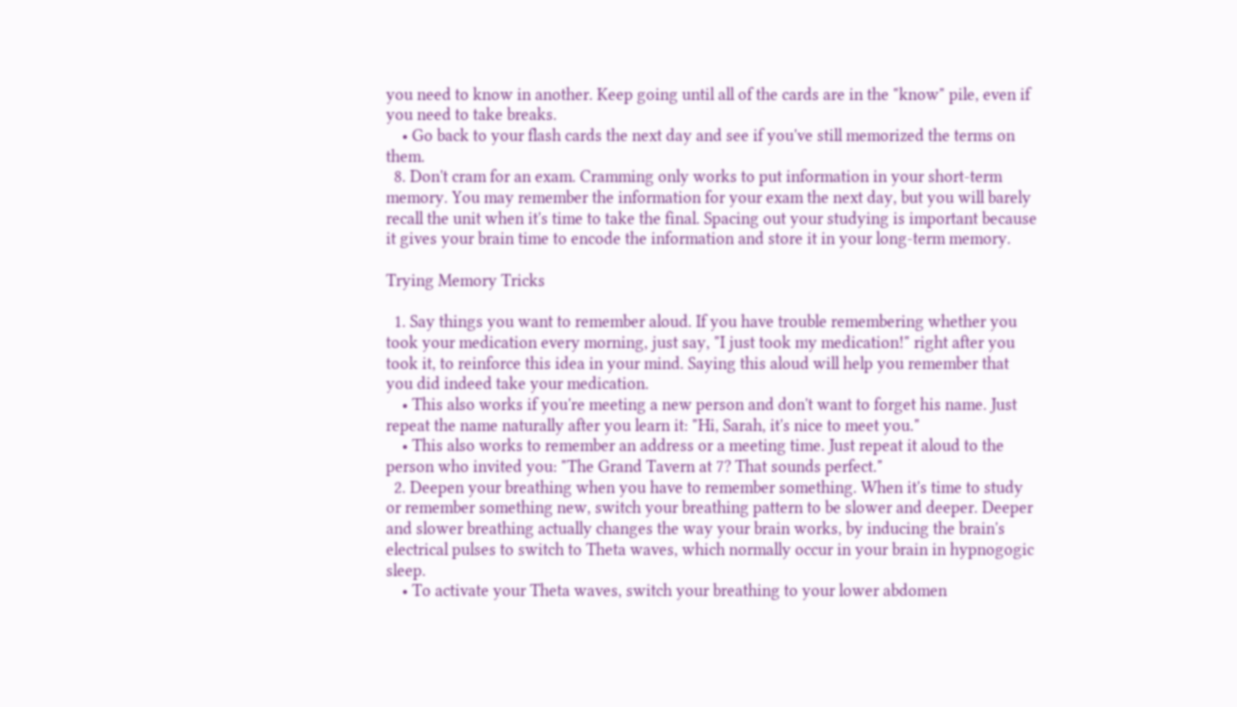you need to know in another. Keep going until all of the cards are in the "know" pile, even if you need to take breaks.
    • Go back to your flash cards the next day and see if you've still memorized the terms on them.
  8. Don't cram for an exam. Cramming only works to put information in your short-term memory. You may remember the information for your exam the next day, but you will barely recall the unit when it's time to take the final. Spacing out your studying is important because it gives your brain time to encode the information and store it in your long-term memory.

Trying Memory Tricks

  1. Say things you want to remember aloud. If you have trouble remembering whether you took your medication every morning, just say, "I just took my medication!" right after you took it, to reinforce this idea in your mind. Saying this aloud will help you remember that you did indeed take your medication.
    • This also works if you're meeting a new person and don't want to forget his name. Just repeat the name naturally after you learn it: "Hi, Sarah, it's nice to meet you."
    • This also works to remember an address or a meeting time. Just repeat it aloud to the person who invited you: "The Grand Tavern at 7? That sounds perfect."
  2. Deepen your breathing when you have to remember something. When it's time to study or remember something new, switch your breathing pattern to be slower and deeper. Deeper and slower breathing actually changes the way your brain works, by inducing the brain's electrical pulses to switch to Theta waves, which normally occur in your brain in hypnogogic sleep.
    • To activate your Theta waves, switch your breathing to your lower abdomen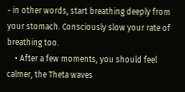- in other words, start breathing deeply from your stomach. Consciously slow your rate of breathing too.
    • After a few moments, you should feel calmer, the Theta waves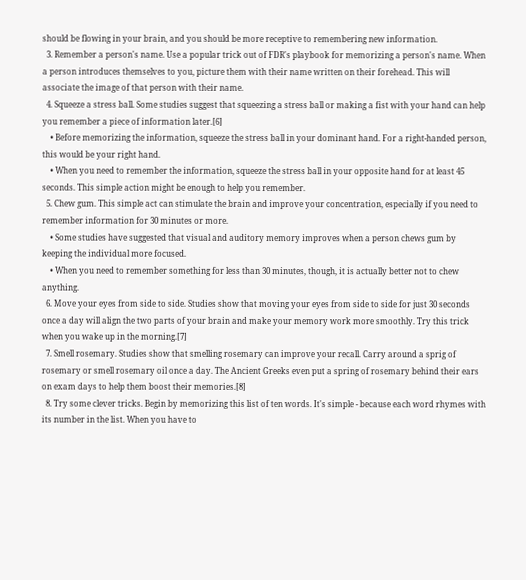should be flowing in your brain, and you should be more receptive to remembering new information.
  3. Remember a person's name. Use a popular trick out of FDR's playbook for memorizing a person's name. When a person introduces themselves to you, picture them with their name written on their forehead. This will associate the image of that person with their name.
  4. Squeeze a stress ball. Some studies suggest that squeezing a stress ball or making a fist with your hand can help you remember a piece of information later.[6]
    • Before memorizing the information, squeeze the stress ball in your dominant hand. For a right-handed person, this would be your right hand.
    • When you need to remember the information, squeeze the stress ball in your opposite hand for at least 45 seconds. This simple action might be enough to help you remember.
  5. Chew gum. This simple act can stimulate the brain and improve your concentration, especially if you need to remember information for 30 minutes or more.
    • Some studies have suggested that visual and auditory memory improves when a person chews gum by keeping the individual more focused.
    • When you need to remember something for less than 30 minutes, though, it is actually better not to chew anything.
  6. Move your eyes from side to side. Studies show that moving your eyes from side to side for just 30 seconds once a day will align the two parts of your brain and make your memory work more smoothly. Try this trick when you wake up in the morning.[7]
  7. Smell rosemary. Studies show that smelling rosemary can improve your recall. Carry around a sprig of rosemary or smell rosemary oil once a day. The Ancient Greeks even put a spring of rosemary behind their ears on exam days to help them boost their memories.[8]
  8. Try some clever tricks. Begin by memorizing this list of ten words. It's simple - because each word rhymes with its number in the list. When you have to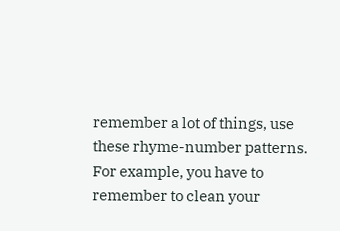remember a lot of things, use these rhyme-number patterns. For example, you have to remember to clean your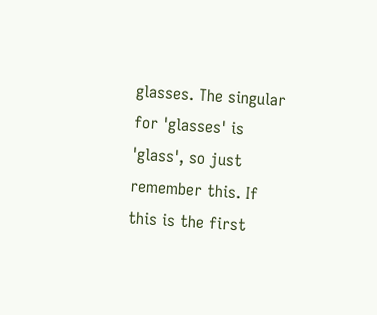glasses. The singular for 'glasses' is 'glass', so just remember this. If this is the first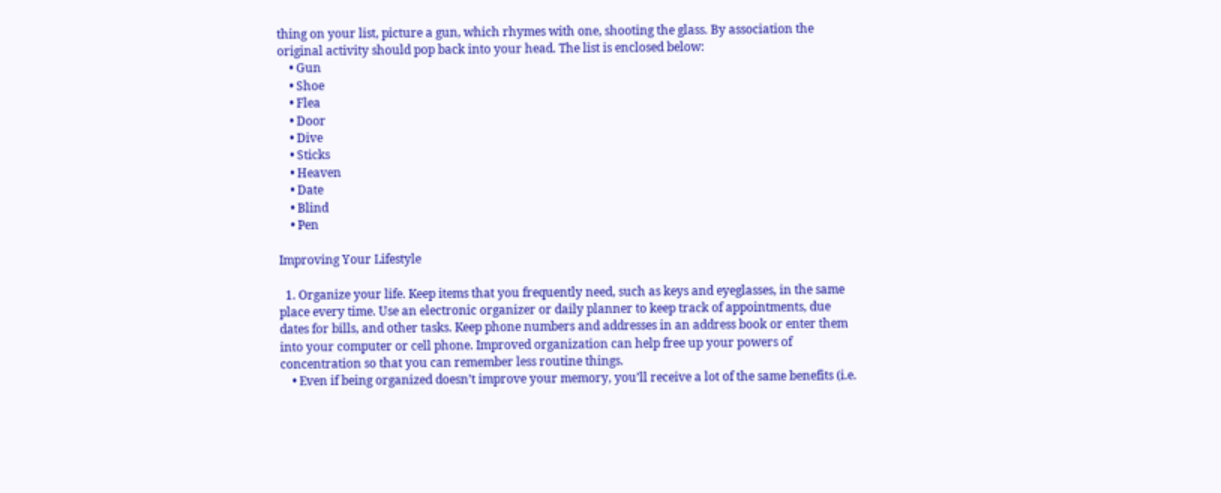thing on your list, picture a gun, which rhymes with one, shooting the glass. By association the original activity should pop back into your head. The list is enclosed below:
    • Gun
    • Shoe
    • Flea
    • Door
    • Dive
    • Sticks
    • Heaven
    • Date
    • Blind
    • Pen

Improving Your Lifestyle

  1. Organize your life. Keep items that you frequently need, such as keys and eyeglasses, in the same place every time. Use an electronic organizer or daily planner to keep track of appointments, due dates for bills, and other tasks. Keep phone numbers and addresses in an address book or enter them into your computer or cell phone. Improved organization can help free up your powers of concentration so that you can remember less routine things.
    • Even if being organized doesn’t improve your memory, you’ll receive a lot of the same benefits (i.e.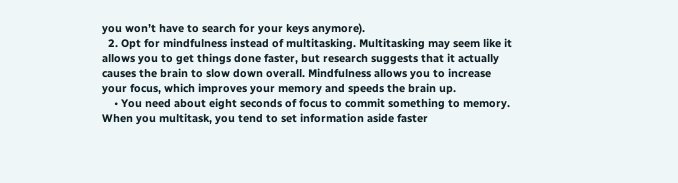you won’t have to search for your keys anymore).
  2. Opt for mindfulness instead of multitasking. Multitasking may seem like it allows you to get things done faster, but research suggests that it actually causes the brain to slow down overall. Mindfulness allows you to increase your focus, which improves your memory and speeds the brain up.
    • You need about eight seconds of focus to commit something to memory. When you multitask, you tend to set information aside faster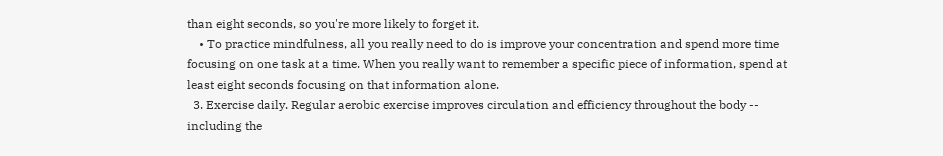than eight seconds, so you're more likely to forget it.
    • To practice mindfulness, all you really need to do is improve your concentration and spend more time focusing on one task at a time. When you really want to remember a specific piece of information, spend at least eight seconds focusing on that information alone.
  3. Exercise daily. Regular aerobic exercise improves circulation and efficiency throughout the body -- including the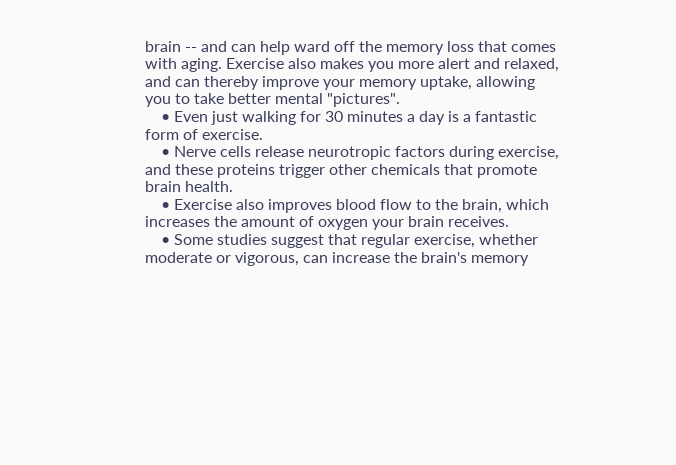brain -- and can help ward off the memory loss that comes with aging. Exercise also makes you more alert and relaxed, and can thereby improve your memory uptake, allowing you to take better mental "pictures".
    • Even just walking for 30 minutes a day is a fantastic form of exercise.
    • Nerve cells release neurotropic factors during exercise, and these proteins trigger other chemicals that promote brain health.
    • Exercise also improves blood flow to the brain, which increases the amount of oxygen your brain receives.
    • Some studies suggest that regular exercise, whether moderate or vigorous, can increase the brain's memory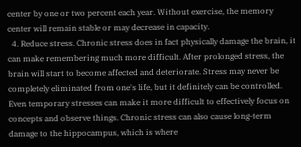center by one or two percent each year. Without exercise, the memory center will remain stable or may decrease in capacity.
  4. Reduce stress. Chronic stress does in fact physically damage the brain, it can make remembering much more difficult. After prolonged stress, the brain will start to become affected and deteriorate. Stress may never be completely eliminated from one's life, but it definitely can be controlled. Even temporary stresses can make it more difficult to effectively focus on concepts and observe things. Chronic stress can also cause long-term damage to the hippocampus, which is where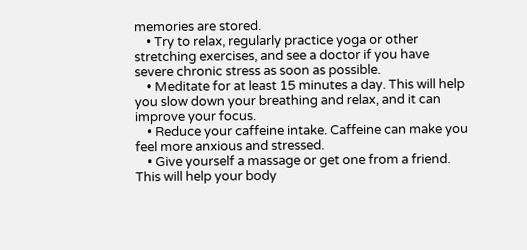memories are stored.
    • Try to relax, regularly practice yoga or other stretching exercises, and see a doctor if you have severe chronic stress as soon as possible.
    • Meditate for at least 15 minutes a day. This will help you slow down your breathing and relax, and it can improve your focus.
    • Reduce your caffeine intake. Caffeine can make you feel more anxious and stressed.
    • Give yourself a massage or get one from a friend. This will help your body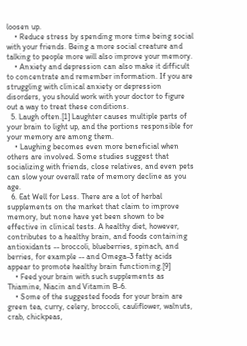loosen up.
    • Reduce stress by spending more time being social with your friends. Being a more social creature and talking to people more will also improve your memory.
    • Anxiety and depression can also make it difficult to concentrate and remember information. If you are struggling with clinical anxiety or depression disorders, you should work with your doctor to figure out a way to treat these conditions.
  5. Laugh often.[1] Laughter causes multiple parts of your brain to light up, and the portions responsible for your memory are among them.
    • Laughing becomes even more beneficial when others are involved. Some studies suggest that socializing with friends, close relatives, and even pets can slow your overall rate of memory decline as you age.
  6. Eat Well for Less. There are a lot of herbal supplements on the market that claim to improve memory, but none have yet been shown to be effective in clinical tests. A healthy diet, however, contributes to a healthy brain, and foods containing antioxidants -- broccoli, blueberries, spinach, and berries, for example -- and Omega-3 fatty acids appear to promote healthy brain functioning.[9]
    • Feed your brain with such supplements as Thiamine, Niacin and Vitamin B-6.
    • Some of the suggested foods for your brain are green tea, curry, celery, broccoli, cauliflower, walnuts, crab, chickpeas,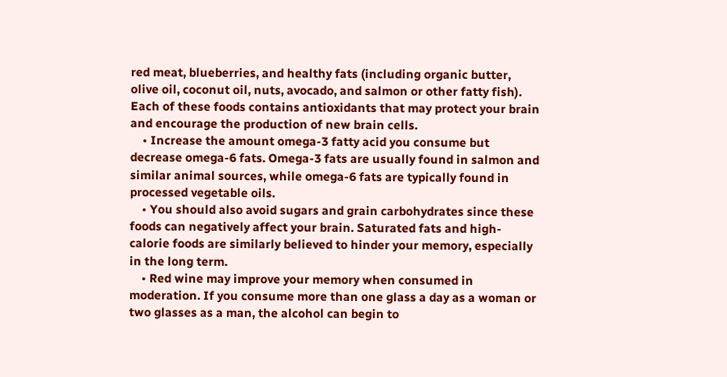red meat, blueberries, and healthy fats (including organic butter, olive oil, coconut oil, nuts, avocado, and salmon or other fatty fish). Each of these foods contains antioxidants that may protect your brain and encourage the production of new brain cells.
    • Increase the amount omega-3 fatty acid you consume but decrease omega-6 fats. Omega-3 fats are usually found in salmon and similar animal sources, while omega-6 fats are typically found in processed vegetable oils.
    • You should also avoid sugars and grain carbohydrates since these foods can negatively affect your brain. Saturated fats and high-calorie foods are similarly believed to hinder your memory, especially in the long term.
    • Red wine may improve your memory when consumed in moderation. If you consume more than one glass a day as a woman or two glasses as a man, the alcohol can begin to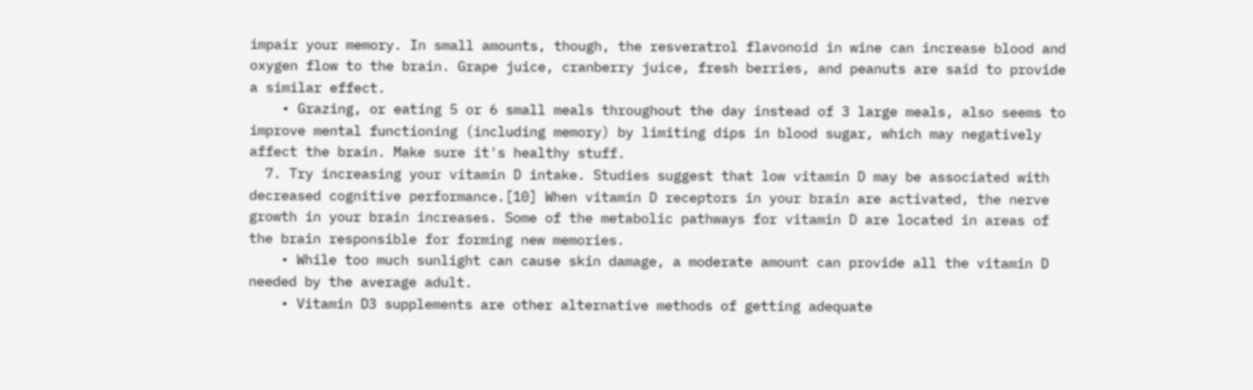impair your memory. In small amounts, though, the resveratrol flavonoid in wine can increase blood and oxygen flow to the brain. Grape juice, cranberry juice, fresh berries, and peanuts are said to provide a similar effect.
    • Grazing, or eating 5 or 6 small meals throughout the day instead of 3 large meals, also seems to improve mental functioning (including memory) by limiting dips in blood sugar, which may negatively affect the brain. Make sure it's healthy stuff.
  7. Try increasing your vitamin D intake. Studies suggest that low vitamin D may be associated with decreased cognitive performance.[10] When vitamin D receptors in your brain are activated, the nerve growth in your brain increases. Some of the metabolic pathways for vitamin D are located in areas of the brain responsible for forming new memories.
    • While too much sunlight can cause skin damage, a moderate amount can provide all the vitamin D needed by the average adult.
    • Vitamin D3 supplements are other alternative methods of getting adequate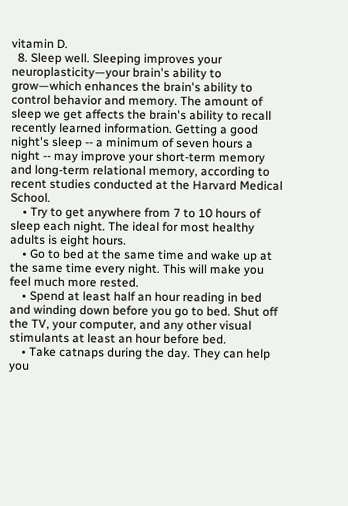vitamin D.
  8. Sleep well. Sleeping improves your neuroplasticity—your brain's ability to grow—which enhances the brain's ability to control behavior and memory. The amount of sleep we get affects the brain's ability to recall recently learned information. Getting a good night's sleep -- a minimum of seven hours a night -- may improve your short-term memory and long-term relational memory, according to recent studies conducted at the Harvard Medical School.
    • Try to get anywhere from 7 to 10 hours of sleep each night. The ideal for most healthy adults is eight hours.
    • Go to bed at the same time and wake up at the same time every night. This will make you feel much more rested.
    • Spend at least half an hour reading in bed and winding down before you go to bed. Shut off the TV, your computer, and any other visual stimulants at least an hour before bed.
    • Take catnaps during the day. They can help you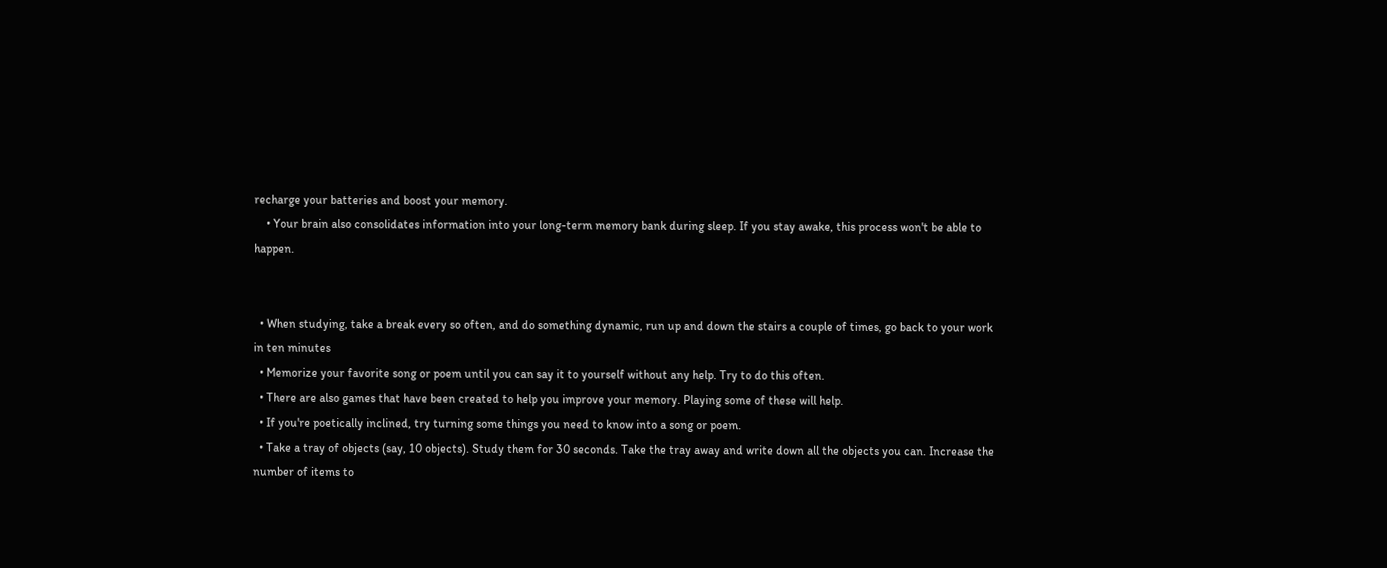recharge your batteries and boost your memory.
    • Your brain also consolidates information into your long-term memory bank during sleep. If you stay awake, this process won't be able to happen.


  • When studying, take a break every so often, and do something dynamic, run up and down the stairs a couple of times, go back to your work in ten minutes
  • Memorize your favorite song or poem until you can say it to yourself without any help. Try to do this often.
  • There are also games that have been created to help you improve your memory. Playing some of these will help.
  • If you're poetically inclined, try turning some things you need to know into a song or poem.
  • Take a tray of objects (say, 10 objects). Study them for 30 seconds. Take the tray away and write down all the objects you can. Increase the number of items to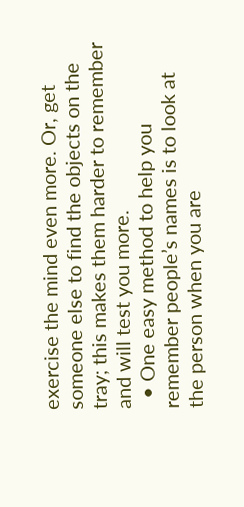exercise the mind even more. Or, get someone else to find the objects on the tray; this makes them harder to remember and will test you more.
  • One easy method to help you remember people’s names is to look at the person when you are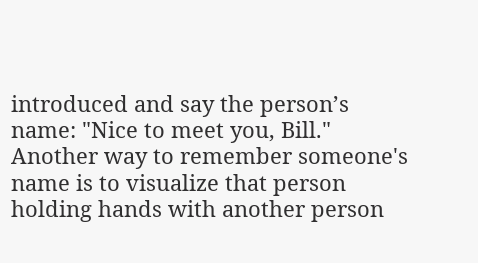introduced and say the person’s name: "Nice to meet you, Bill." Another way to remember someone's name is to visualize that person holding hands with another person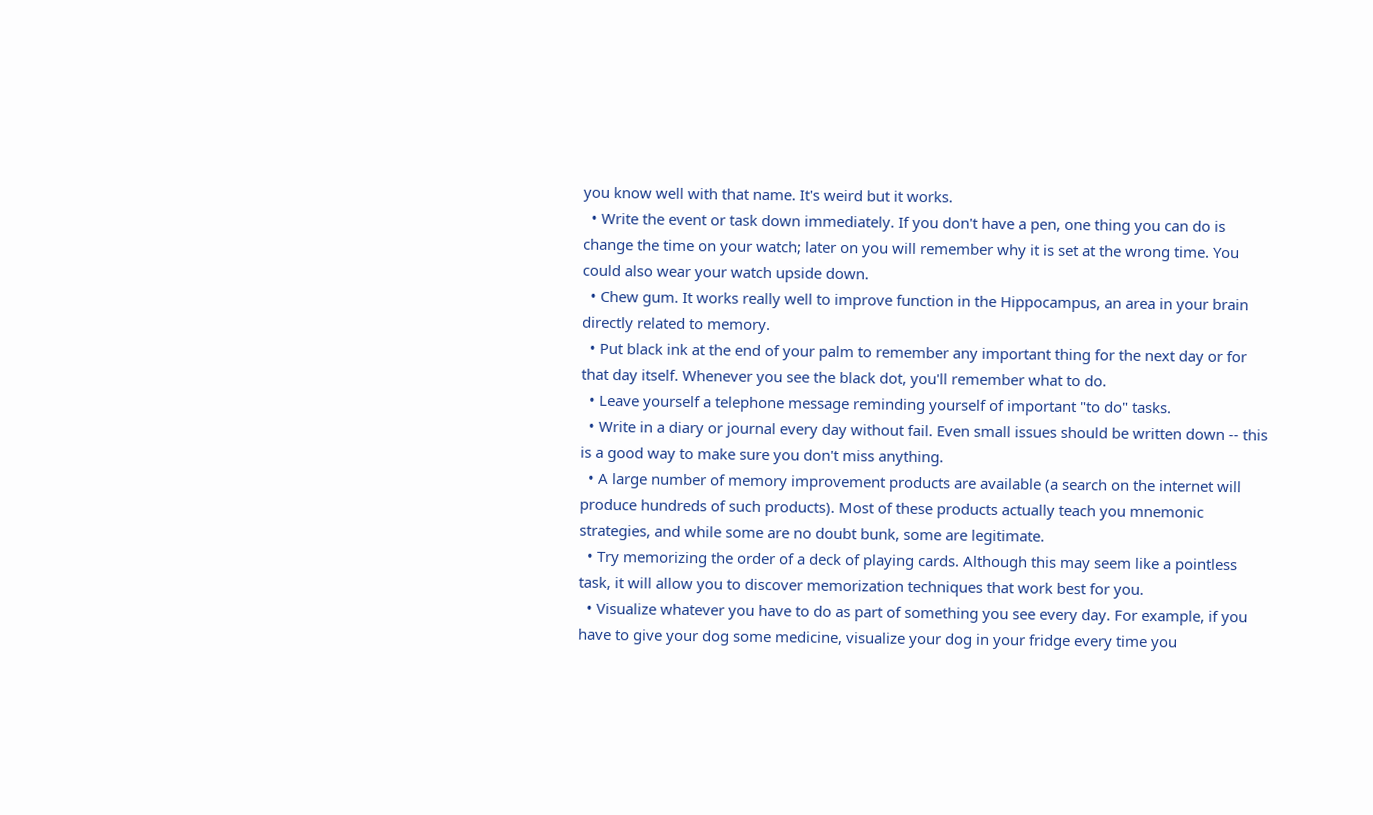you know well with that name. It's weird but it works.
  • Write the event or task down immediately. If you don't have a pen, one thing you can do is change the time on your watch; later on you will remember why it is set at the wrong time. You could also wear your watch upside down.
  • Chew gum. It works really well to improve function in the Hippocampus, an area in your brain directly related to memory.
  • Put black ink at the end of your palm to remember any important thing for the next day or for that day itself. Whenever you see the black dot, you'll remember what to do.
  • Leave yourself a telephone message reminding yourself of important "to do" tasks.
  • Write in a diary or journal every day without fail. Even small issues should be written down -- this is a good way to make sure you don't miss anything.
  • A large number of memory improvement products are available (a search on the internet will produce hundreds of such products). Most of these products actually teach you mnemonic strategies, and while some are no doubt bunk, some are legitimate.
  • Try memorizing the order of a deck of playing cards. Although this may seem like a pointless task, it will allow you to discover memorization techniques that work best for you.
  • Visualize whatever you have to do as part of something you see every day. For example, if you have to give your dog some medicine, visualize your dog in your fridge every time you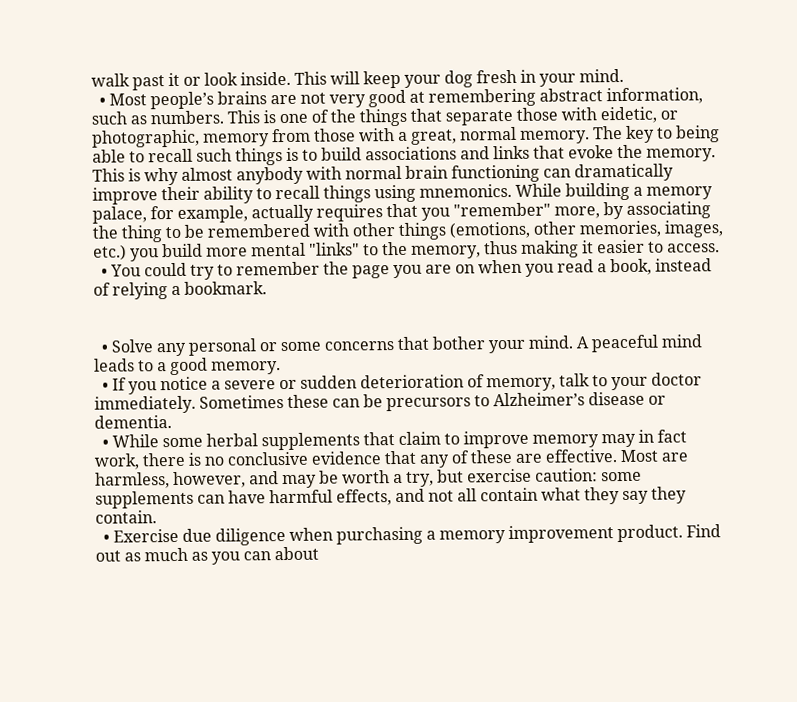walk past it or look inside. This will keep your dog fresh in your mind.
  • Most people’s brains are not very good at remembering abstract information, such as numbers. This is one of the things that separate those with eidetic, or photographic, memory from those with a great, normal memory. The key to being able to recall such things is to build associations and links that evoke the memory. This is why almost anybody with normal brain functioning can dramatically improve their ability to recall things using mnemonics. While building a memory palace, for example, actually requires that you "remember" more, by associating the thing to be remembered with other things (emotions, other memories, images, etc.) you build more mental "links" to the memory, thus making it easier to access.
  • You could try to remember the page you are on when you read a book, instead of relying a bookmark.


  • Solve any personal or some concerns that bother your mind. A peaceful mind leads to a good memory.
  • If you notice a severe or sudden deterioration of memory, talk to your doctor immediately. Sometimes these can be precursors to Alzheimer’s disease or dementia.
  • While some herbal supplements that claim to improve memory may in fact work, there is no conclusive evidence that any of these are effective. Most are harmless, however, and may be worth a try, but exercise caution: some supplements can have harmful effects, and not all contain what they say they contain.
  • Exercise due diligence when purchasing a memory improvement product. Find out as much as you can about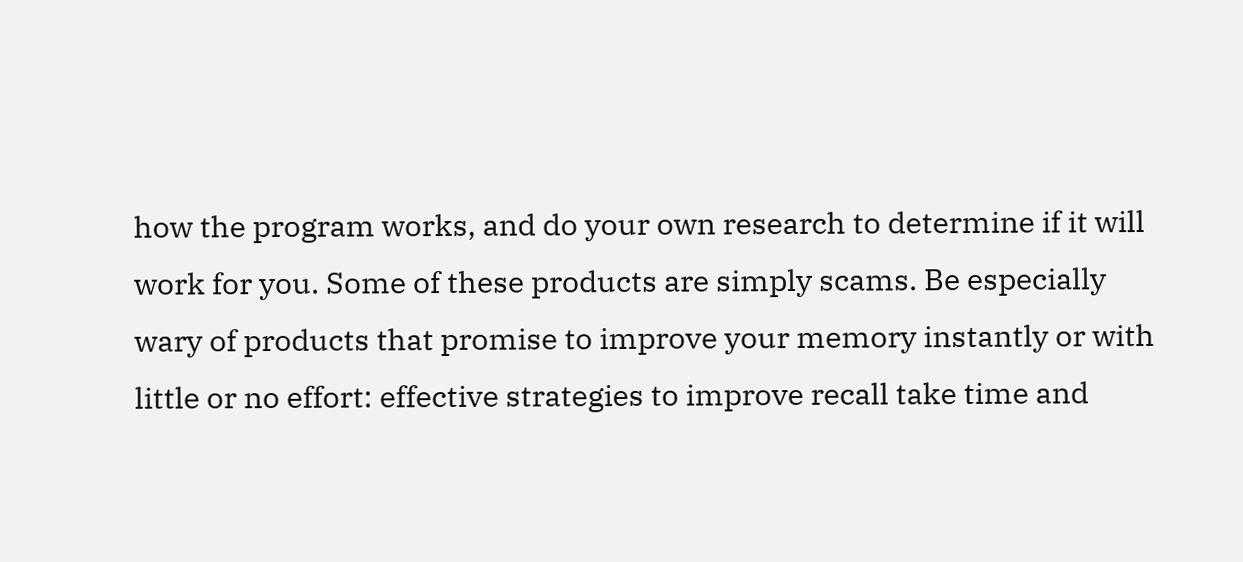how the program works, and do your own research to determine if it will work for you. Some of these products are simply scams. Be especially wary of products that promise to improve your memory instantly or with little or no effort: effective strategies to improve recall take time and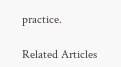practice.

Related Articles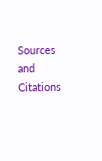Sources and Citations